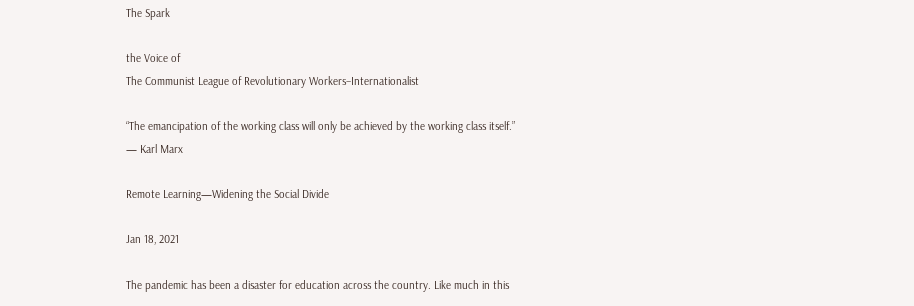The Spark

the Voice of
The Communist League of Revolutionary Workers–Internationalist

“The emancipation of the working class will only be achieved by the working class itself.”
— Karl Marx

Remote Learning—Widening the Social Divide

Jan 18, 2021

The pandemic has been a disaster for education across the country. Like much in this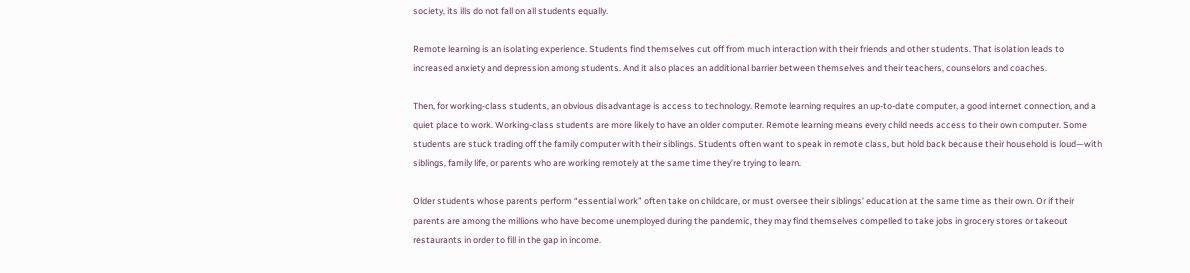society, its ills do not fall on all students equally.

Remote learning is an isolating experience. Students find themselves cut off from much interaction with their friends and other students. That isolation leads to increased anxiety and depression among students. And it also places an additional barrier between themselves and their teachers, counselors and coaches.

Then, for working-class students, an obvious disadvantage is access to technology. Remote learning requires an up-to-date computer, a good internet connection, and a quiet place to work. Working-class students are more likely to have an older computer. Remote learning means every child needs access to their own computer. Some students are stuck trading off the family computer with their siblings. Students often want to speak in remote class, but hold back because their household is loud—with siblings, family life, or parents who are working remotely at the same time they’re trying to learn.

Older students whose parents perform “essential work” often take on childcare, or must oversee their siblings’ education at the same time as their own. Or if their parents are among the millions who have become unemployed during the pandemic, they may find themselves compelled to take jobs in grocery stores or takeout restaurants in order to fill in the gap in income.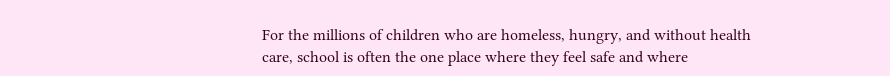For the millions of children who are homeless, hungry, and without health care, school is often the one place where they feel safe and where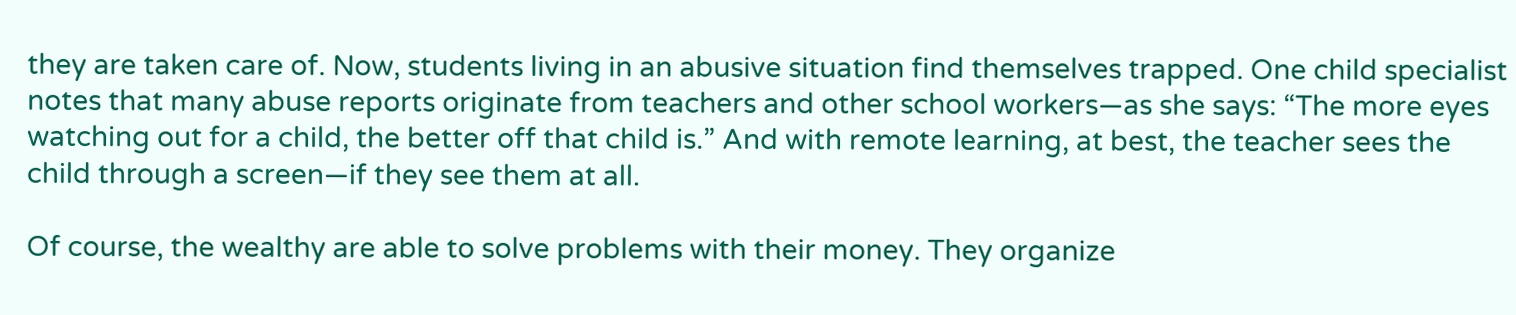they are taken care of. Now, students living in an abusive situation find themselves trapped. One child specialist notes that many abuse reports originate from teachers and other school workers—as she says: “The more eyes watching out for a child, the better off that child is.” And with remote learning, at best, the teacher sees the child through a screen—if they see them at all.

Of course, the wealthy are able to solve problems with their money. They organize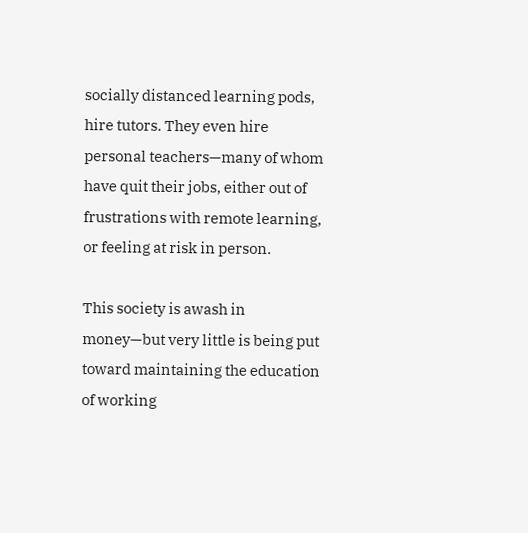socially distanced learning pods, hire tutors. They even hire personal teachers—many of whom have quit their jobs, either out of frustrations with remote learning, or feeling at risk in person.

This society is awash in money—but very little is being put toward maintaining the education of working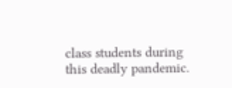class students during this deadly pandemic.